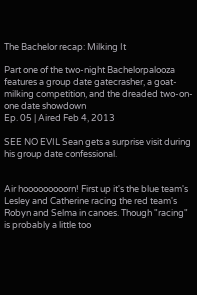The Bachelor recap: Milking It

Part one of the two-night Bachelorpalooza features a group date gatecrasher, a goat-milking competition, and the dreaded two-on-one date showdown
Ep. 05 | Aired Feb 4, 2013

SEE NO EVIL Sean gets a surprise visit during his group date confessional.


Air hooooooooorn! First up it's the blue team's Lesley and Catherine racing the red team's Robyn and Selma in canoes. Though "racing" is probably a little too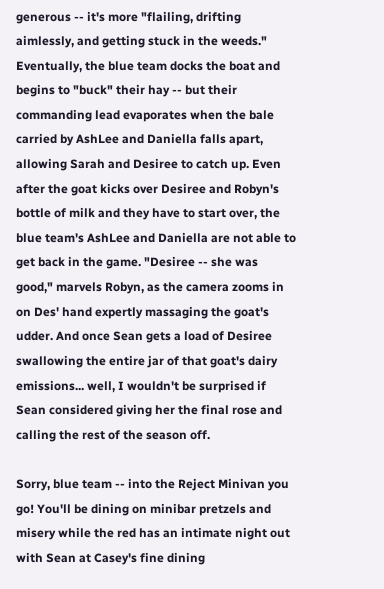generous -- it's more "flailing, drifting aimlessly, and getting stuck in the weeds." Eventually, the blue team docks the boat and begins to "buck" their hay -- but their commanding lead evaporates when the bale carried by AshLee and Daniella falls apart, allowing Sarah and Desiree to catch up. Even after the goat kicks over Desiree and Robyn's bottle of milk and they have to start over, the blue team's AshLee and Daniella are not able to get back in the game. "Desiree -- she was good," marvels Robyn, as the camera zooms in on Des' hand expertly massaging the goat's udder. And once Sean gets a load of Desiree swallowing the entire jar of that goat's dairy emissions... well, I wouldn't be surprised if Sean considered giving her the final rose and calling the rest of the season off.

Sorry, blue team -- into the Reject Minivan you go! You'll be dining on minibar pretzels and misery while the red has an intimate night out with Sean at Casey's fine dining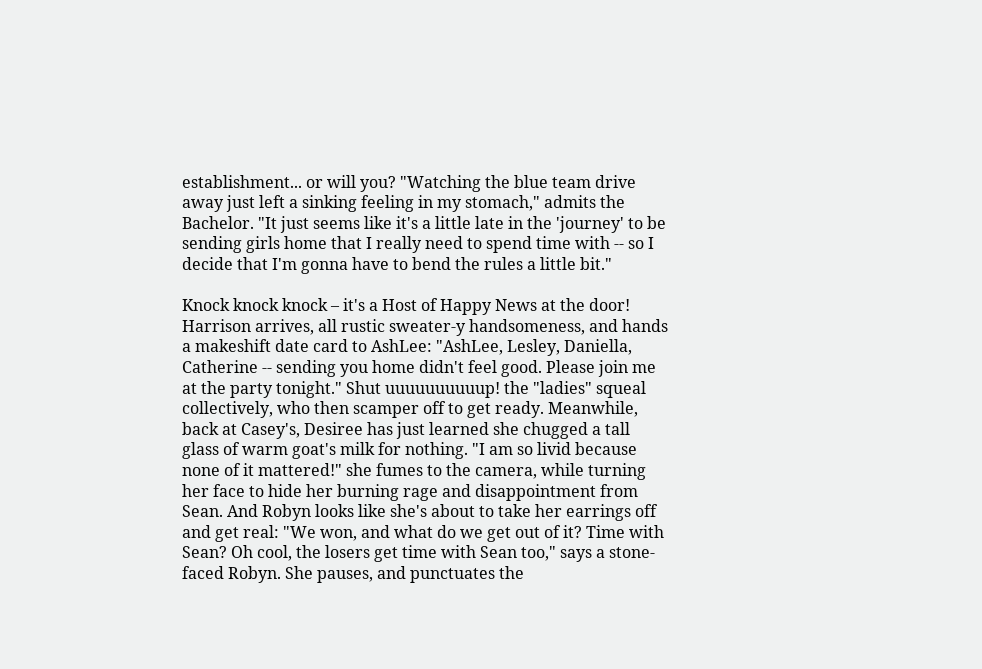establishment... or will you? "Watching the blue team drive away just left a sinking feeling in my stomach," admits the Bachelor. "It just seems like it's a little late in the 'journey' to be sending girls home that I really need to spend time with -- so I decide that I'm gonna have to bend the rules a little bit."

Knock knock knock – it's a Host of Happy News at the door! Harrison arrives, all rustic sweater-y handsomeness, and hands a makeshift date card to AshLee: "AshLee, Lesley, Daniella, Catherine -- sending you home didn't feel good. Please join me at the party tonight." Shut uuuuuuuuuup! the "ladies" squeal collectively, who then scamper off to get ready. Meanwhile, back at Casey's, Desiree has just learned she chugged a tall glass of warm goat's milk for nothing. "I am so livid because none of it mattered!" she fumes to the camera, while turning her face to hide her burning rage and disappointment from Sean. And Robyn looks like she's about to take her earrings off and get real: "We won, and what do we get out of it? Time with Sean? Oh cool, the losers get time with Sean too," says a stone-faced Robyn. She pauses, and punctuates the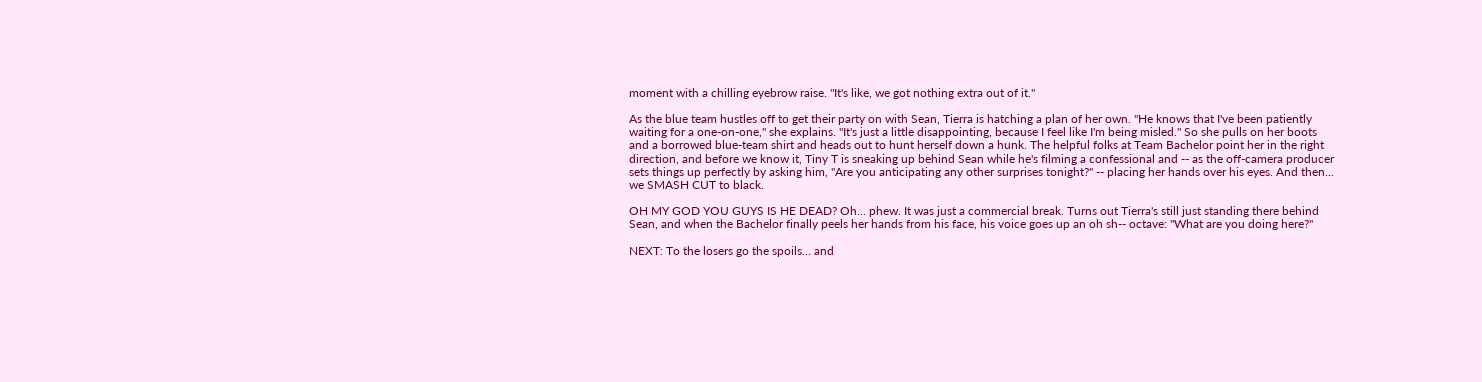moment with a chilling eyebrow raise. "It's like, we got nothing extra out of it."

As the blue team hustles off to get their party on with Sean, Tierra is hatching a plan of her own. "He knows that I've been patiently waiting for a one-on-one," she explains. "It's just a little disappointing, because I feel like I'm being misled." So she pulls on her boots and a borrowed blue-team shirt and heads out to hunt herself down a hunk. The helpful folks at Team Bachelor point her in the right direction, and before we know it, Tiny T is sneaking up behind Sean while he's filming a confessional and -- as the off-camera producer sets things up perfectly by asking him, "Are you anticipating any other surprises tonight?" -- placing her hands over his eyes. And then... we SMASH CUT to black.

OH MY GOD YOU GUYS IS HE DEAD? Oh... phew. It was just a commercial break. Turns out Tierra's still just standing there behind Sean, and when the Bachelor finally peels her hands from his face, his voice goes up an oh sh-- octave: "What are you doing here?"

NEXT: To the losers go the spoils... and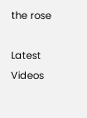the rose

Latest Videos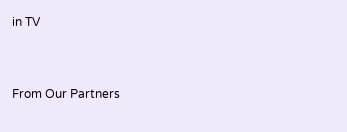in TV


From Our Partners